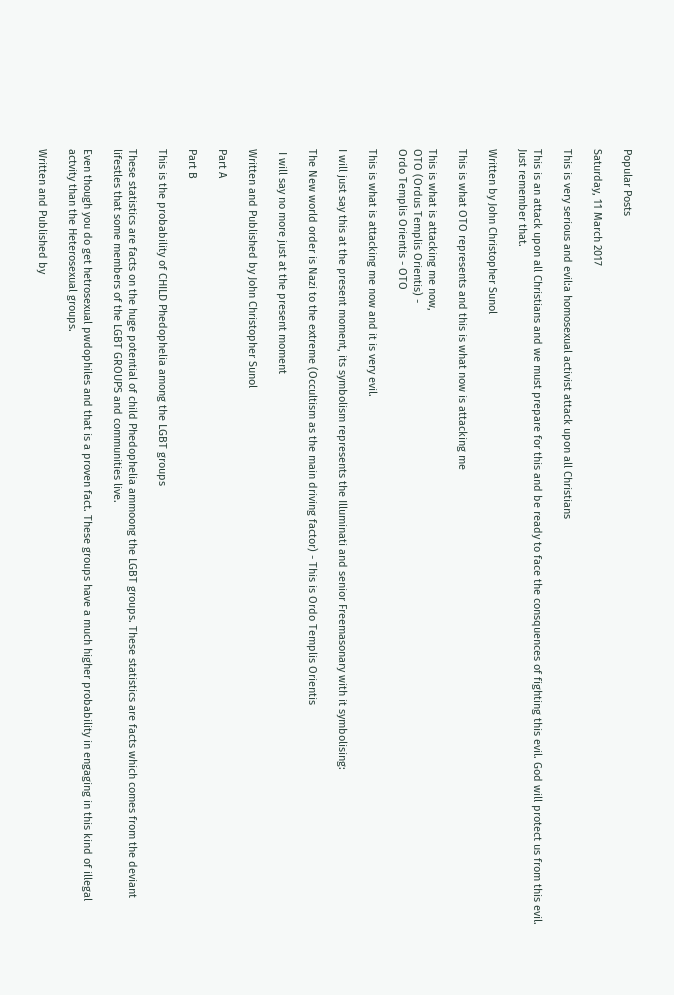Popular Posts

Saturday, 11 March 2017

This is very serious and evil:a homosexual activist attack upon all Christians

This is an attack upon all Christians and we must prepare for this and be ready to face the consquences of fighting this evil. God will protect us from this evil. Just remember that.

Written by John Christopher Sunol

This is what OTO represents and this is what now is attacking me

This is what is attacking me now,
OTO (Ordus Templis Orientis) -
Ordo Templis Orientis - OTO

This is what is attacking me now and it is very evil.

I will just say this at the present moment, its symbolism represents the Illuminati and senior Freemasonary with it symbolising:

The New world order is Nazi to the extreme (Occultism as the main driving factor) - This is Ordo Templis Orientis

 I will say no more just at the present moment

Written and Published by John Christopher Sunol

Part A

Part B

This is the probability of CHILD Phedophelia among the LGBT groups

These statistics are facts on the huge potential of child Phedophelia ammoong the LGBT groups. These statistics are facts which comes from the deviant lifestles that some members of the LGBT GROUPS and communities live.

Even though you do get hetrosexual pwdophiles and that is a proven fact. These groups have a much higher probability in engaging in this kind of illegal actvity than the Heterosexual groups.

Written and Published by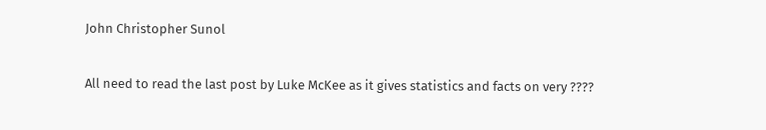John Christopher Sunol

All need to read the last post by Luke McKee as it gives statistics and facts on very ????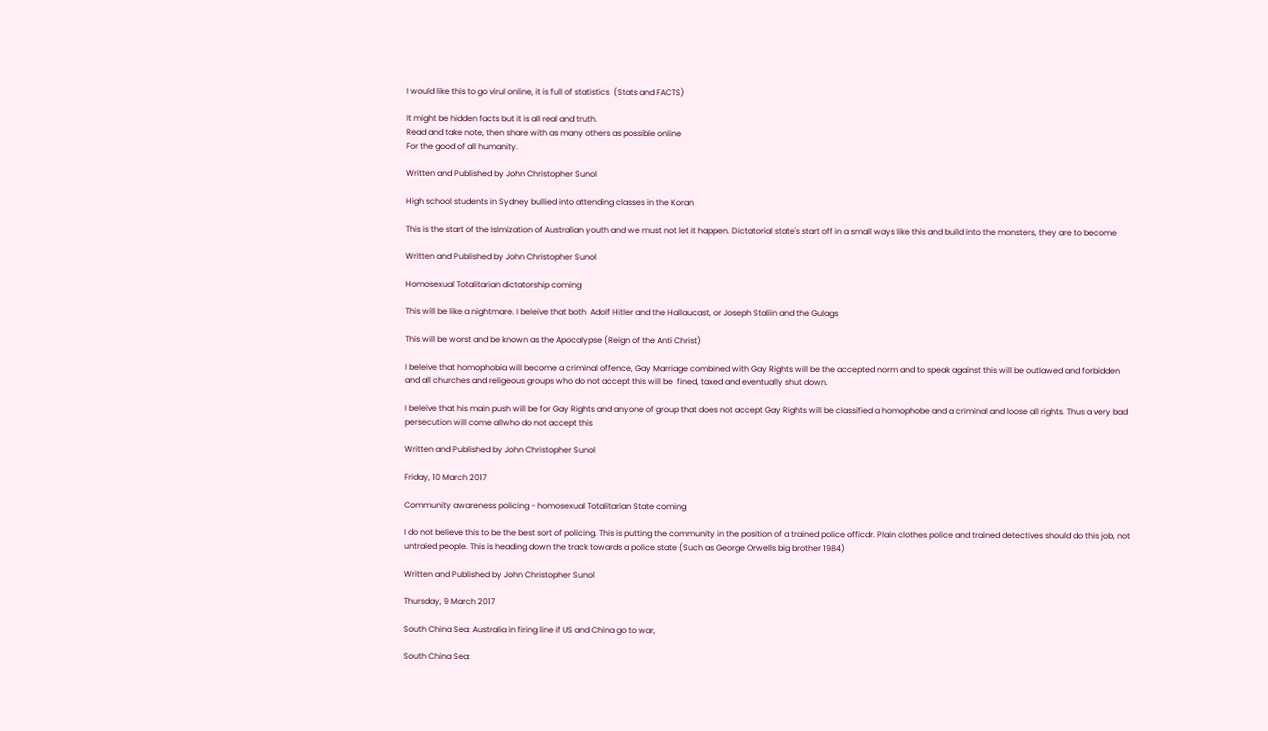I would like this to go virul online, it is full of statistics  (Stats and FACTS)

It might be hidden facts but it is all real and truth.
Read and take note, then share with as many others as possible online
For the good of all humanity.

Written and Published by John Christopher Sunol

High school students in Sydney bullied into attending classes in the Koran

This is the start of the Islmization of Australian youth and we must not let it happen. Dictatorial state's start off in a small ways like this and build into the monsters, they are to become

Written and Published by John Christopher Sunol

Homosexual Totalitarian dictatorship coming

This will be like a nightmare. I beleive that both  Adolf Hitler and the Hallaucast, or Joseph Staliin and the Gulags

This will be worst and be known as the Apocalypse (Reign of the Anti Christ)

I beleive that homophobia will become a criminal offence, Gay Marriage combined with Gay Rights will be the accepted norm and to speak against this will be outlawed and forbidden and all churches and religeous groups who do not accept this will be  fined, taxed and eventually shut down.

I beleive that his main push will be for Gay Rights and anyone of group that does not accept Gay Rights will be classified a homophobe and a criminal and loose all rights. Thus a very bad persecution will come allwho do not accept this

Written and Published by John Christopher Sunol

Friday, 10 March 2017

Community awareness policing - homosexual Totalitarian State coming

I do not believe this to be the best sort of policing. This is putting the community in the position of a trained police officdr. Plain clothes police and trained detectives should do this job, not untraied people. This is heading down the track towards a police state (Such as George Orwells big brother 1984)

Written and Published by John Christopher Sunol

Thursday, 9 March 2017

South China Sea: Australia in firing line if US and China go to war,

South China Sea: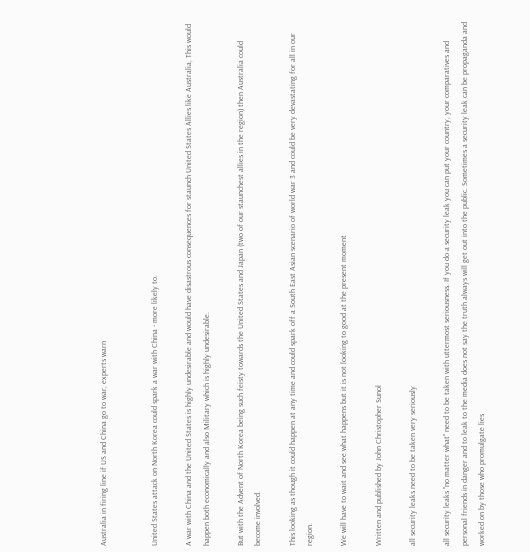Australia in firing line if US and China go to war, experts warn


United States attack on North Korea could spark a war with China - more likely to.

A war with China and the United States is highly undesirable and would have disastrous consequences for staunch United States Allies like Australia, This would happen both economically and also Military which is highly undesirable.

But with the Advent of North Korea being such feisty towards the United States and Japan (two of our staunchest allies in the region) then Australia could become involved.

This looking as though it could happen at any time and could spark off a South East Asian scenario of world war 3 and could be very devastating for all in our region.

We will have to wait and see what happens but it is not looking to good at the present moment

Written and published by John Christopher Sunol

all security leaks need to be taken very seriously

all security leaks "no matter what" need to be taken with uttermost seriousness. If you do a security leak you can put your country, your comparatives and personal friends in danger and to leak to the media does not say the truth always will get out into the public. Sometimes a security leak can be propaganda and worked on by those who promulgate lies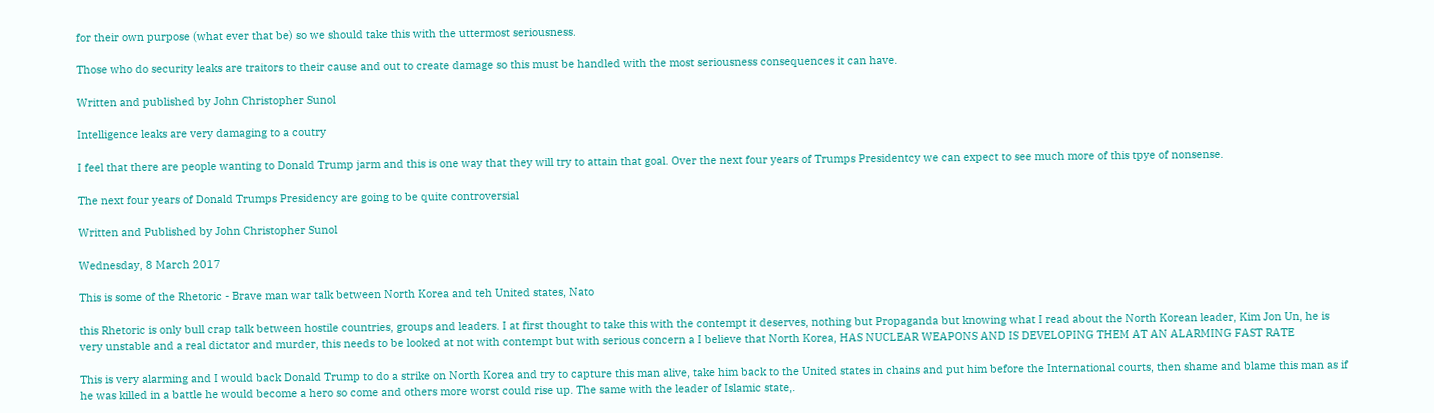for their own purpose (what ever that be) so we should take this with the uttermost seriousness.

Those who do security leaks are traitors to their cause and out to create damage so this must be handled with the most seriousness consequences it can have.

Written and published by John Christopher Sunol

Intelligence leaks are very damaging to a coutry

I feel that there are people wanting to Donald Trump jarm and this is one way that they will try to attain that goal. Over the next four years of Trumps Presidentcy we can expect to see much more of this tpye of nonsense.

The next four years of Donald Trumps Presidency are going to be quite controversial

Written and Published by John Christopher Sunol

Wednesday, 8 March 2017

This is some of the Rhetoric - Brave man war talk between North Korea and teh United states, Nato

this Rhetoric is only bull crap talk between hostile countries, groups and leaders. I at first thought to take this with the contempt it deserves, nothing but Propaganda but knowing what I read about the North Korean leader, Kim Jon Un, he is very unstable and a real dictator and murder, this needs to be looked at not with contempt but with serious concern a I believe that North Korea, HAS NUCLEAR WEAPONS AND IS DEVELOPING THEM AT AN ALARMING FAST RATE

This is very alarming and I would back Donald Trump to do a strike on North Korea and try to capture this man alive, take him back to the United states in chains and put him before the International courts, then shame and blame this man as if he was killed in a battle he would become a hero so come and others more worst could rise up. The same with the leader of Islamic state,.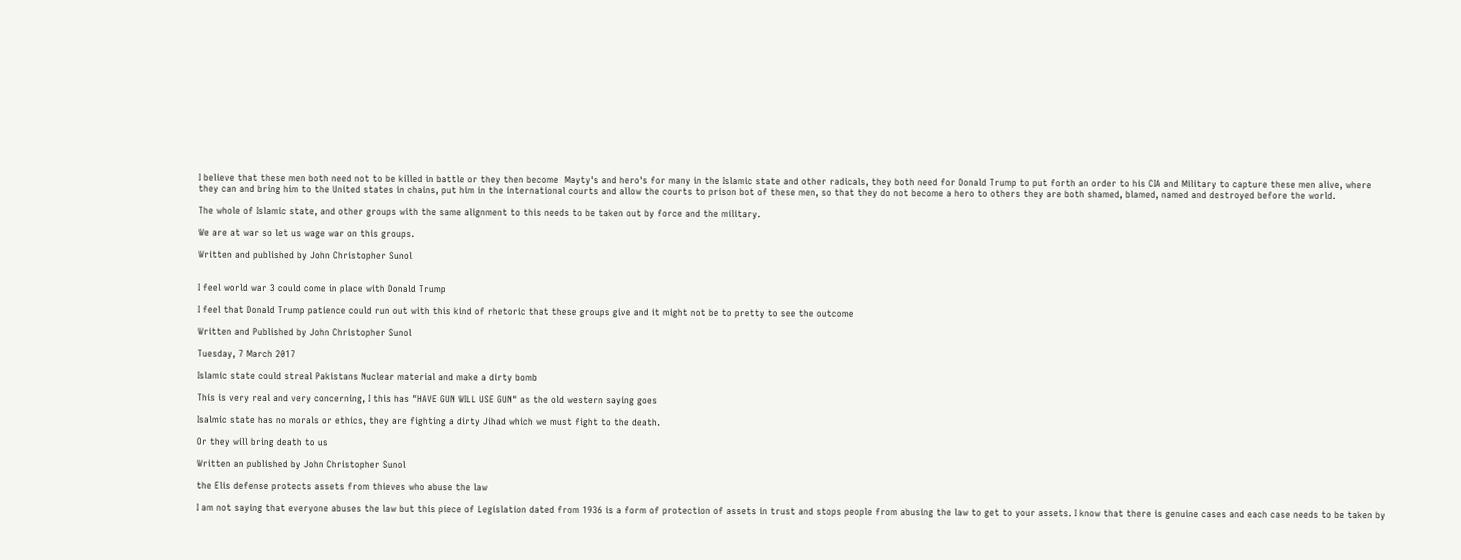I believe that these men both need not to be killed in battle or they then become  Mayty's and hero's for many in the Islamic state and other radicals, they both need for Donald Trump to put forth an order to his CIA and Military to capture these men alive, where they can and bring him to the United states in chains, put him in the international courts and allow the courts to prison bot of these men, so that they do not become a hero to others they are both shamed, blamed, named and destroyed before the world.

The whole of Islamic state, and other groups with the same alignment to this needs to be taken out by force and the military.

We are at war so let us wage war on this groups.

Written and published by John Christopher Sunol


I feel world war 3 could come in place with Donald Trump

I feel that Donald Trump patience could run out with this kind of rhetoric that these groups give and it might not be to pretty to see the outcome

Written and Published by John Christopher Sunol

Tuesday, 7 March 2017

Islamic state could streal Pakistans Nuclear material and make a dirty bomb

This is very real and very concerning, I this has "HAVE GUN WILL USE GUN" as the old western saying goes

Isalmic state has no morals or ethics, they are fighting a dirty Jihad which we must fight to the death.

Or they will bring death to us

Written an published by John Christopher Sunol

the Elis defense protects assets from thieves who abuse the law

I am not saying that everyone abuses the law but this piece of Legislation dated from 1936 is a form of protection of assets in trust and stops people from abusing the law to get to your assets. I know that there is genuine cases and each case needs to be taken by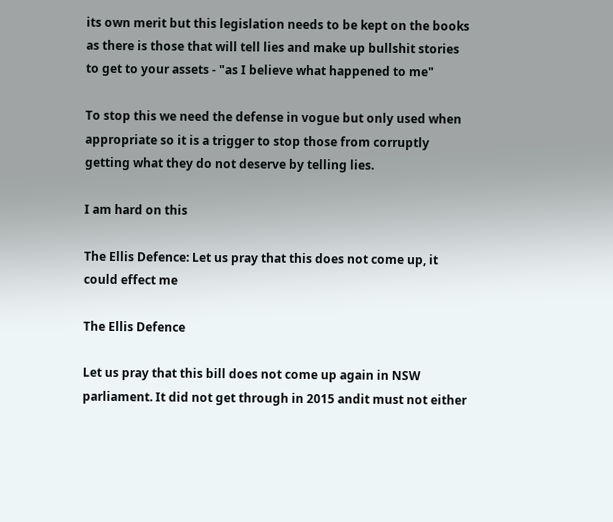its own merit but this legislation needs to be kept on the books as there is those that will tell lies and make up bullshit stories to get to your assets - "as I believe what happened to me"

To stop this we need the defense in vogue but only used when appropriate so it is a trigger to stop those from corruptly getting what they do not deserve by telling lies.

I am hard on this

The Ellis Defence: Let us pray that this does not come up, it could effect me

The Ellis Defence

Let us pray that this bill does not come up again in NSW parliament. It did not get through in 2015 andit must not either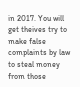in 2017. You will get theives try to make false complaints by law to steal money from those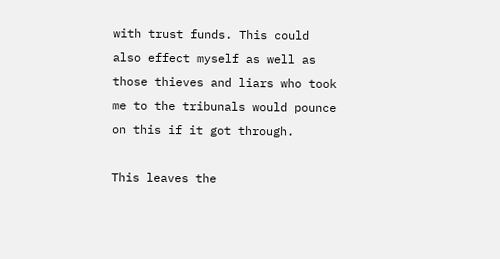with trust funds. This could also effect myself as well as those thieves and liars who took me to the tribunals would pounce on this if it got through.

This leaves the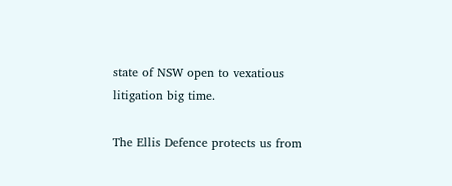state of NSW open to vexatious litigation big time.

The Ellis Defence protects us from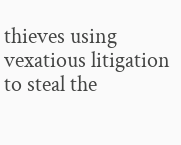thieves using vexatious litigation to steal the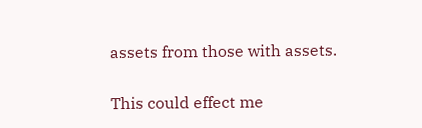assets from those with assets.

This could effect me